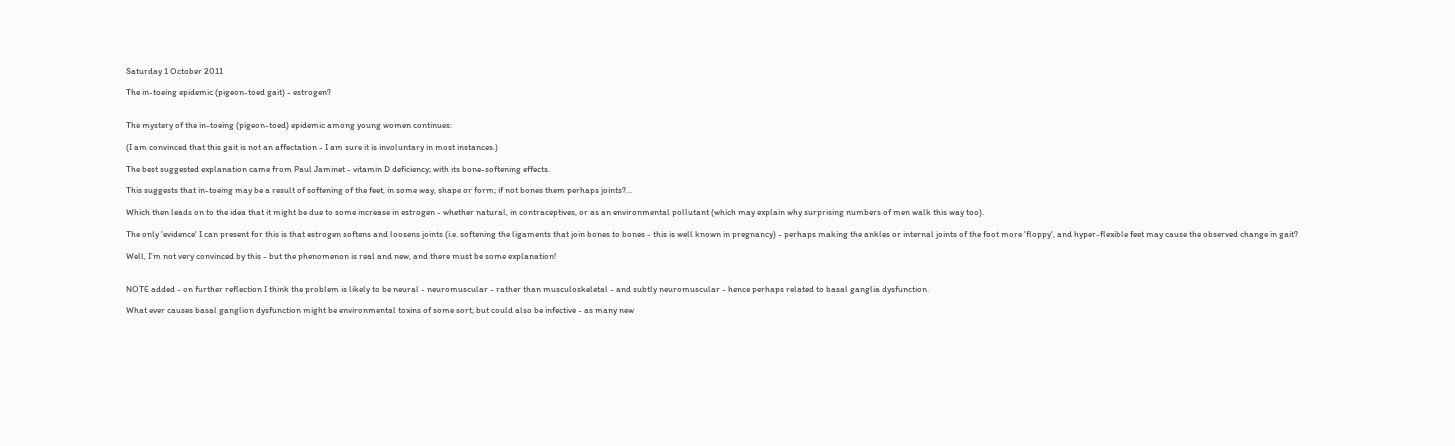Saturday 1 October 2011

The in-toeing epidemic (pigeon-toed gait) - estrogen?


The mystery of the in-toeing (pigeon-toed) epidemic among young women continues:

(I am convinced that this gait is not an affectation - I am sure it is involuntary in most instances.)

The best suggested explanation came from Paul Jaminet - vitamin D deficiency; with its bone-softening effects.

This suggests that in-toeing may be a result of softening of the feet, in some way, shape or form; if not bones them perhaps joints?...

Which then leads on to the idea that it might be due to some increase in estrogen - whether natural, in contraceptives, or as an environmental pollutant (which may explain why surprising numbers of men walk this way too).

The only 'evidence' I can present for this is that estrogen softens and loosens joints (i.e. softening the ligaments that join bones to bones - this is well known in pregnancy) - perhaps making the ankles or internal joints of the foot more 'floppy', and hyper-flexible feet may cause the observed change in gait?

Well, I'm not very convinced by this - but the phenomenon is real and new, and there must be some explanation!


NOTE added - on further reflection I think the problem is likely to be neural - neuromuscular - rather than musculoskeletal - and subtly neuromuscular - hence perhaps related to basal ganglia dysfunction.

What ever causes basal ganglion dysfunction might be environmental toxins of some sort; but could also be infective - as many new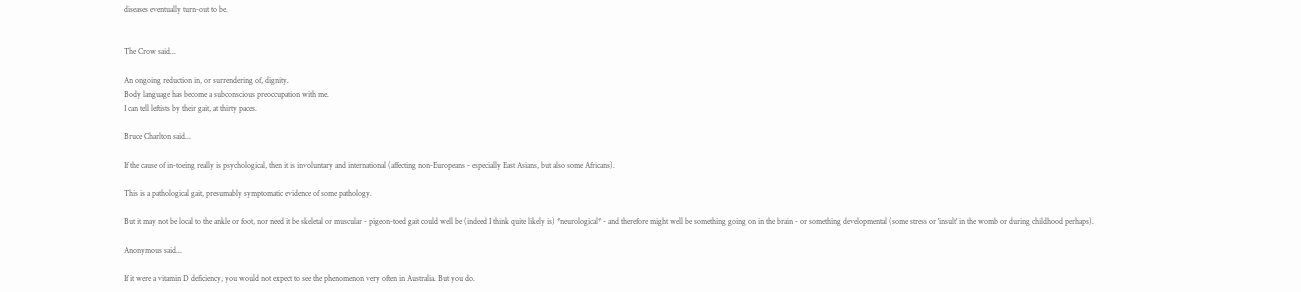diseases eventually turn-out to be.


The Crow said...

An ongoing reduction in, or surrendering of, dignity.
Body language has become a subconscious preoccupation with me.
I can tell leftists by their gait, at thirty paces.

Bruce Charlton said...

If the cause of in-toeing really is psychological, then it is involuntary and international (affecting non-Europeans - especially East Asians, but also some Africans).

This is a pathological gait, presumably symptomatic evidence of some pathology.

But it may not be local to the ankle or foot, nor need it be skeletal or muscular - pigeon-toed gait could well be (indeed I think quite likely is) *neurological* - and therefore might well be something going on in the brain - or something developmental (some stress or 'insult' in the womb or during childhood perhaps).

Anonymous said...

If it were a vitamin D deficiency, you would not expect to see the phenomenon very often in Australia. But you do.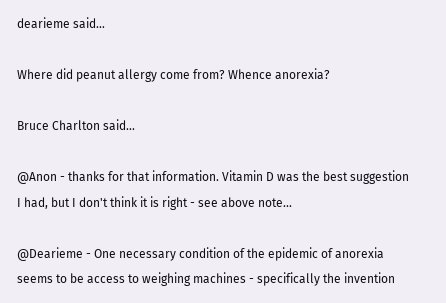dearieme said...

Where did peanut allergy come from? Whence anorexia?

Bruce Charlton said...

@Anon - thanks for that information. Vitamin D was the best suggestion I had, but I don't think it is right - see above note...

@Dearieme - One necessary condition of the epidemic of anorexia seems to be access to weighing machines - specifically the invention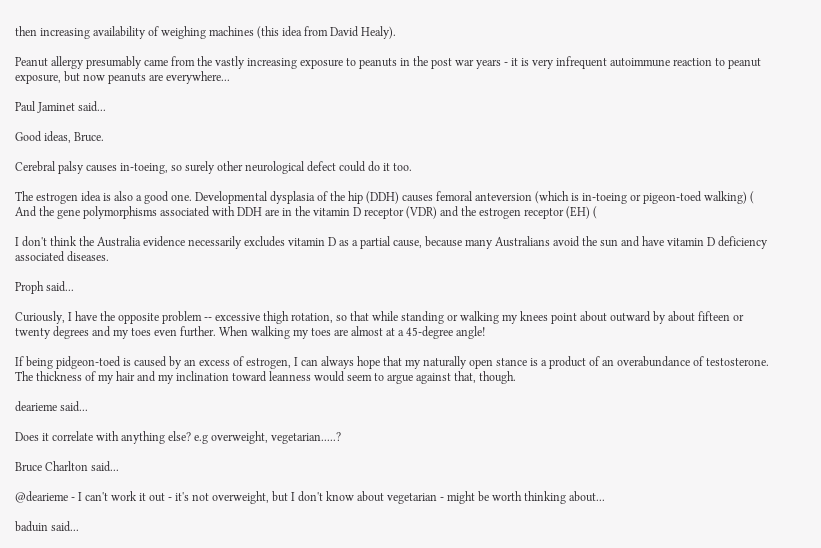then increasing availability of weighing machines (this idea from David Healy).

Peanut allergy presumably came from the vastly increasing exposure to peanuts in the post war years - it is very infrequent autoimmune reaction to peanut exposure, but now peanuts are everywhere...

Paul Jaminet said...

Good ideas, Bruce.

Cerebral palsy causes in-toeing, so surely other neurological defect could do it too.

The estrogen idea is also a good one. Developmental dysplasia of the hip (DDH) causes femoral anteversion (which is in-toeing or pigeon-toed walking) ( And the gene polymorphisms associated with DDH are in the vitamin D receptor (VDR) and the estrogen receptor (EH) (

I don't think the Australia evidence necessarily excludes vitamin D as a partial cause, because many Australians avoid the sun and have vitamin D deficiency associated diseases.

Proph said...

Curiously, I have the opposite problem -- excessive thigh rotation, so that while standing or walking my knees point about outward by about fifteen or twenty degrees and my toes even further. When walking my toes are almost at a 45-degree angle!

If being pidgeon-toed is caused by an excess of estrogen, I can always hope that my naturally open stance is a product of an overabundance of testosterone. The thickness of my hair and my inclination toward leanness would seem to argue against that, though.

dearieme said...

Does it correlate with anything else? e.g overweight, vegetarian.....?

Bruce Charlton said...

@dearieme - I can't work it out - it's not overweight, but I don't know about vegetarian - might be worth thinking about...

baduin said...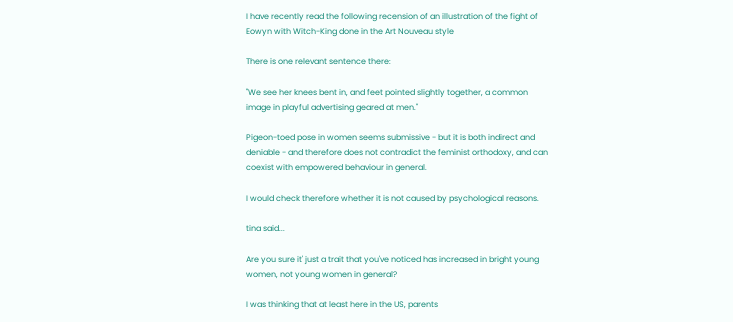I have recently read the following recension of an illustration of the fight of Eowyn with Witch-King done in the Art Nouveau style

There is one relevant sentence there:

"We see her knees bent in, and feet pointed slightly together, a common image in playful advertising geared at men."

Pigeon-toed pose in women seems submissive - but it is both indirect and deniable - and therefore does not contradict the feminist orthodoxy, and can coexist with empowered behaviour in general.

I would check therefore whether it is not caused by psychological reasons.

tina said...

Are you sure it' just a trait that you've noticed has increased in bright young women, not young women in general?

I was thinking that at least here in the US, parents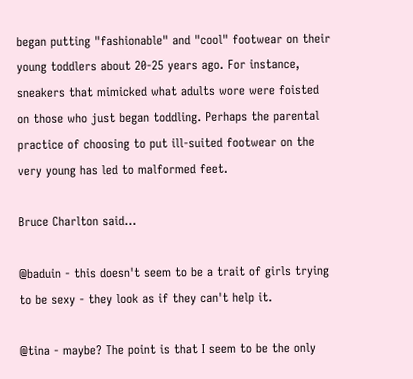began putting "fashionable" and "cool" footwear on their young toddlers about 20-25 years ago. For instance, sneakers that mimicked what adults wore were foisted on those who just began toddling. Perhaps the parental practice of choosing to put ill-suited footwear on the very young has led to malformed feet.

Bruce Charlton said...

@baduin - this doesn't seem to be a trait of girls trying to be sexy - they look as if they can't help it.

@tina - maybe? The point is that I seem to be the only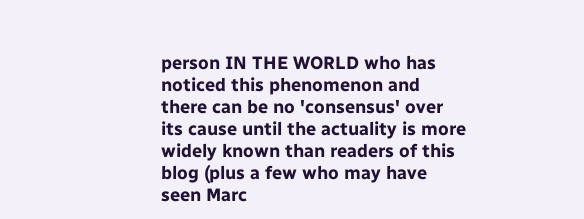person IN THE WORLD who has noticed this phenomenon and there can be no 'consensus' over its cause until the actuality is more widely known than readers of this blog (plus a few who may have seen Marc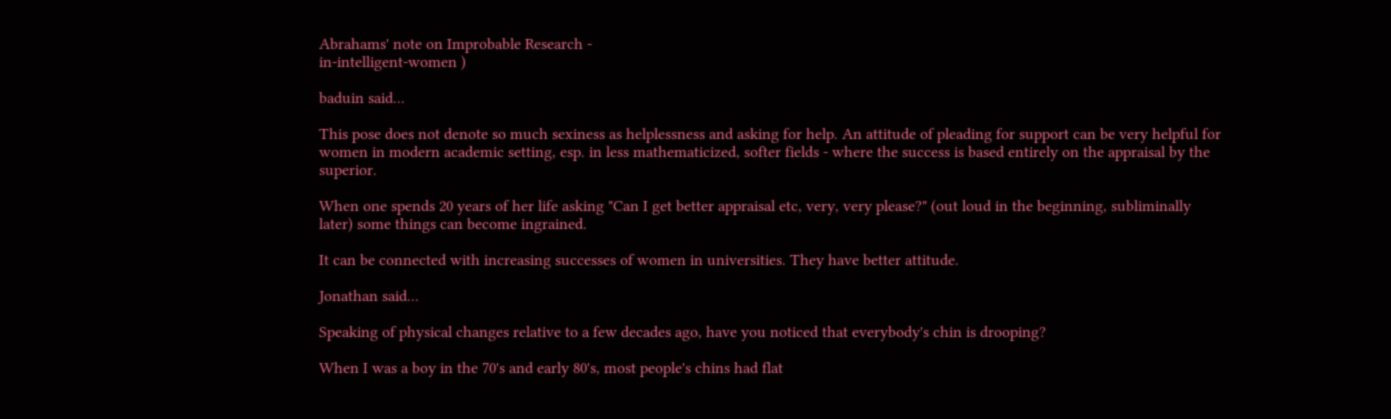Abrahams' note on Improbable Research -
in-intelligent-women )

baduin said...

This pose does not denote so much sexiness as helplessness and asking for help. An attitude of pleading for support can be very helpful for women in modern academic setting, esp. in less mathematicized, softer fields - where the success is based entirely on the appraisal by the superior.

When one spends 20 years of her life asking "Can I get better appraisal etc, very, very please?" (out loud in the beginning, subliminally later) some things can become ingrained.

It can be connected with increasing successes of women in universities. They have better attitude.

Jonathan said...

Speaking of physical changes relative to a few decades ago, have you noticed that everybody's chin is drooping?

When I was a boy in the 70's and early 80's, most people's chins had flat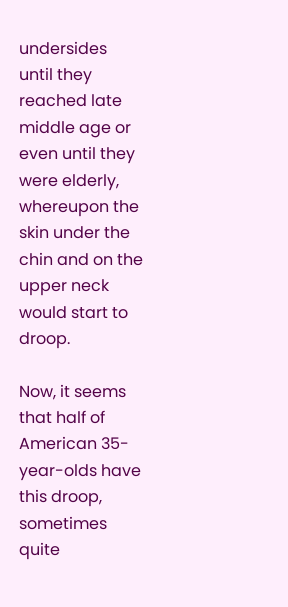undersides until they reached late middle age or even until they were elderly, whereupon the skin under the chin and on the upper neck would start to droop.

Now, it seems that half of American 35-year-olds have this droop, sometimes quite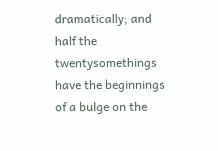dramatically; and half the twentysomethings have the beginnings of a bulge on the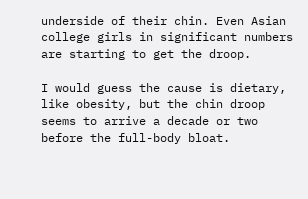underside of their chin. Even Asian college girls in significant numbers are starting to get the droop.

I would guess the cause is dietary, like obesity, but the chin droop seems to arrive a decade or two before the full-body bloat.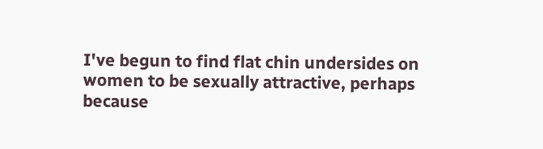I've begun to find flat chin undersides on women to be sexually attractive, perhaps because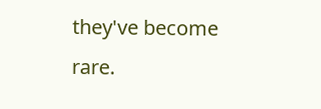they've become rare.